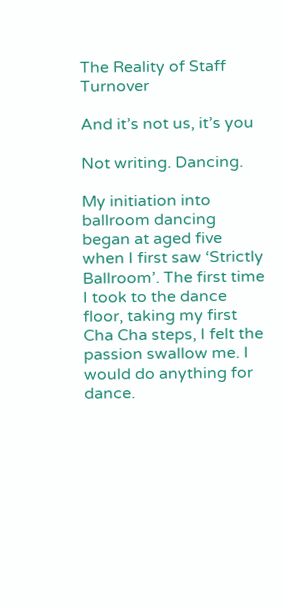The Reality of Staff Turnover

And it’s not us, it’s you

Not writing. Dancing.

My initiation into ballroom dancing began at aged five when I first saw ‘Strictly Ballroom’. The first time I took to the dance floor, taking my first Cha Cha steps, I felt the passion swallow me. I would do anything for dance.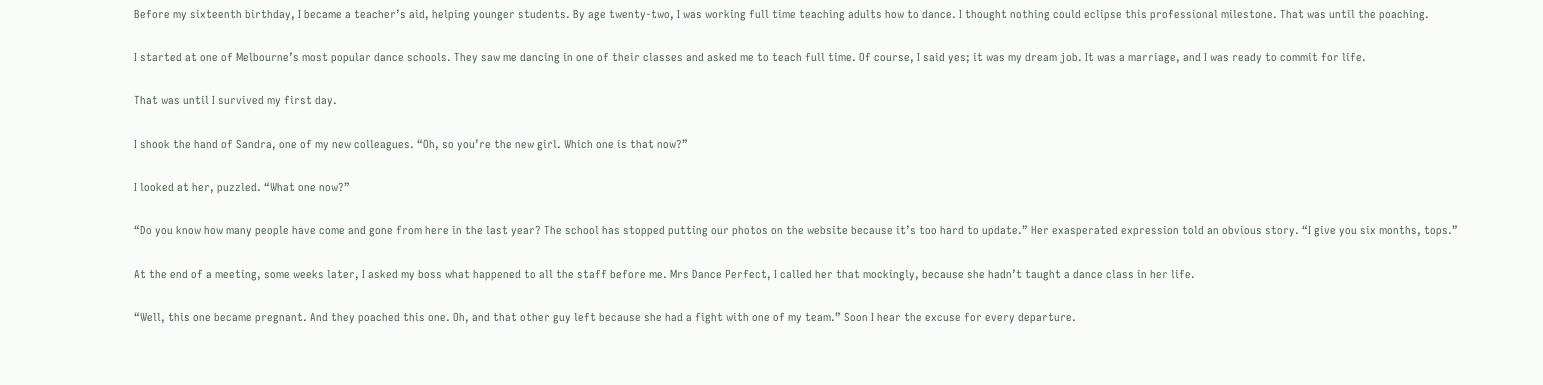Before my sixteenth birthday, I became a teacher’s aid, helping younger students. By age twenty-two, I was working full time teaching adults how to dance. I thought nothing could eclipse this professional milestone. That was until the poaching.

I started at one of Melbourne’s most popular dance schools. They saw me dancing in one of their classes and asked me to teach full time. Of course, I said yes; it was my dream job. It was a marriage, and I was ready to commit for life.

That was until I survived my first day.

I shook the hand of Sandra, one of my new colleagues. “Oh, so you’re the new girl. Which one is that now?”

I looked at her, puzzled. “What one now?”

“Do you know how many people have come and gone from here in the last year? The school has stopped putting our photos on the website because it’s too hard to update.” Her exasperated expression told an obvious story. “I give you six months, tops.”

At the end of a meeting, some weeks later, I asked my boss what happened to all the staff before me. Mrs Dance Perfect, I called her that mockingly, because she hadn’t taught a dance class in her life.

“Well, this one became pregnant. And they poached this one. Oh, and that other guy left because she had a fight with one of my team.” Soon I hear the excuse for every departure.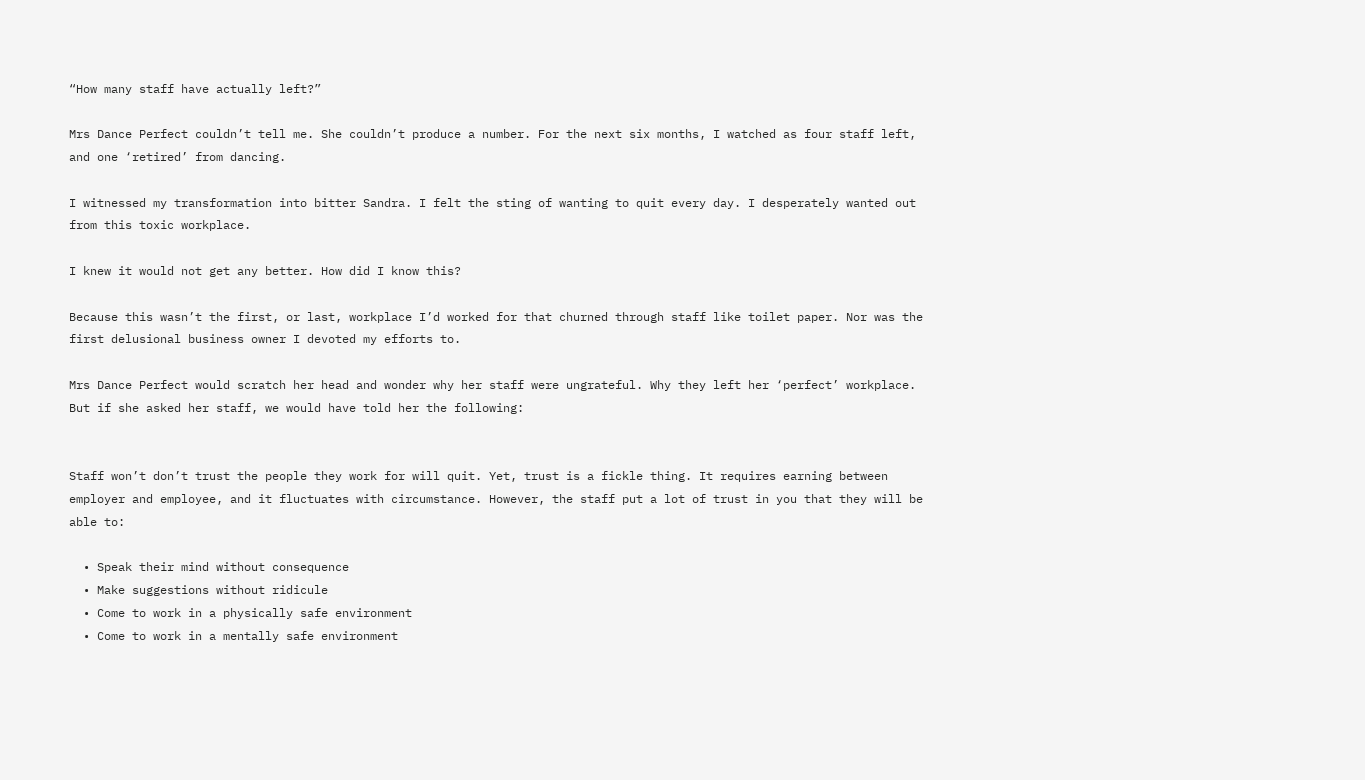“How many staff have actually left?”

Mrs Dance Perfect couldn’t tell me. She couldn’t produce a number. For the next six months, I watched as four staff left, and one ‘retired’ from dancing.

I witnessed my transformation into bitter Sandra. I felt the sting of wanting to quit every day. I desperately wanted out from this toxic workplace.

I knew it would not get any better. How did I know this?

Because this wasn’t the first, or last, workplace I’d worked for that churned through staff like toilet paper. Nor was the first delusional business owner I devoted my efforts to.

Mrs Dance Perfect would scratch her head and wonder why her staff were ungrateful. Why they left her ‘perfect’ workplace. But if she asked her staff, we would have told her the following:


Staff won’t don’t trust the people they work for will quit. Yet, trust is a fickle thing. It requires earning between employer and employee, and it fluctuates with circumstance. However, the staff put a lot of trust in you that they will be able to:

  • Speak their mind without consequence
  • Make suggestions without ridicule
  • Come to work in a physically safe environment
  • Come to work in a mentally safe environment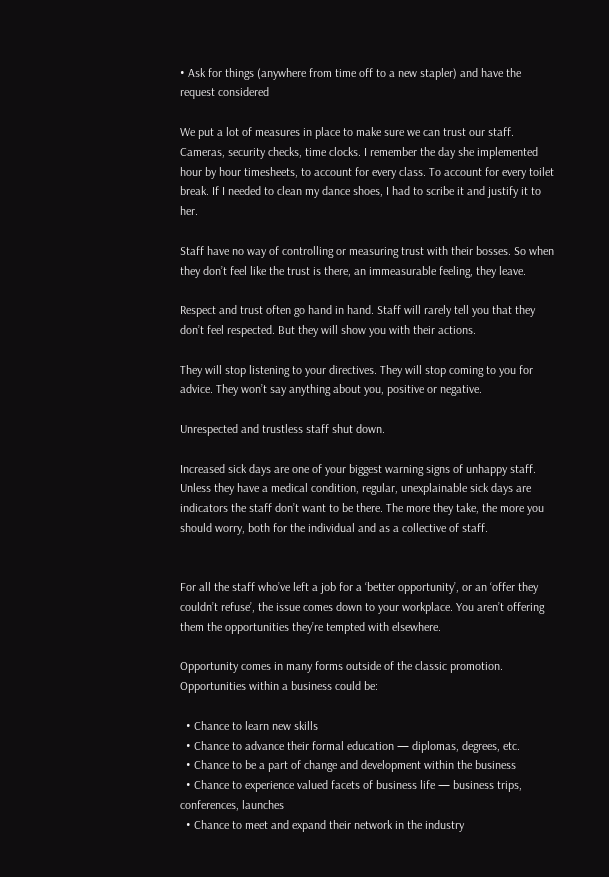• Ask for things (anywhere from time off to a new stapler) and have the request considered

We put a lot of measures in place to make sure we can trust our staff. Cameras, security checks, time clocks. I remember the day she implemented hour by hour timesheets, to account for every class. To account for every toilet break. If I needed to clean my dance shoes, I had to scribe it and justify it to her.

Staff have no way of controlling or measuring trust with their bosses. So when they don’t feel like the trust is there, an immeasurable feeling, they leave.

Respect and trust often go hand in hand. Staff will rarely tell you that they don’t feel respected. But they will show you with their actions.

They will stop listening to your directives. They will stop coming to you for advice. They won’t say anything about you, positive or negative.

Unrespected and trustless staff shut down.

Increased sick days are one of your biggest warning signs of unhappy staff. Unless they have a medical condition, regular, unexplainable sick days are indicators the staff don’t want to be there. The more they take, the more you should worry, both for the individual and as a collective of staff.


For all the staff who’ve left a job for a ‘better opportunity’, or an ‘offer they couldn’t refuse’, the issue comes down to your workplace. You aren’t offering them the opportunities they’re tempted with elsewhere.

Opportunity comes in many forms outside of the classic promotion. Opportunities within a business could be:

  • Chance to learn new skills
  • Chance to advance their formal education — diplomas, degrees, etc.
  • Chance to be a part of change and development within the business
  • Chance to experience valued facets of business life — business trips, conferences, launches
  • Chance to meet and expand their network in the industry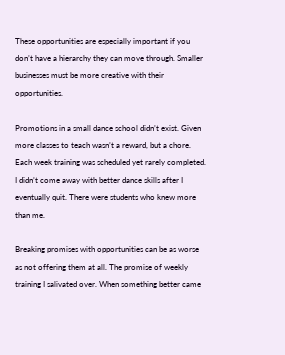These opportunities are especially important if you don’t have a hierarchy they can move through. Smaller businesses must be more creative with their opportunities.

Promotions in a small dance school didn’t exist. Given more classes to teach wasn’t a reward, but a chore. Each week training was scheduled yet rarely completed. I didn’t come away with better dance skills after I eventually quit. There were students who knew more than me.

Breaking promises with opportunities can be as worse as not offering them at all. The promise of weekly training I salivated over. When something better came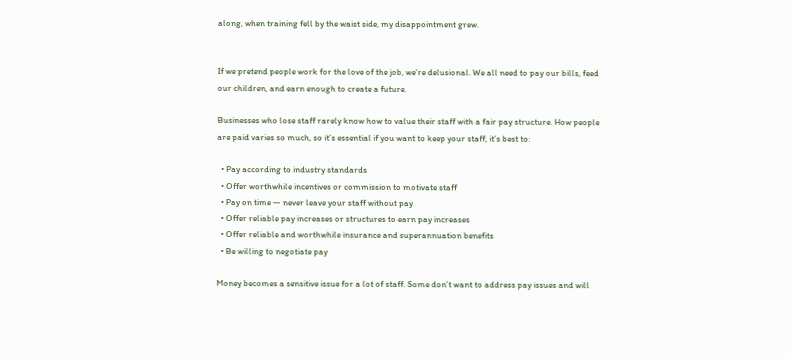along, when training fell by the waist side, my disappointment grew.


If we pretend people work for the love of the job, we’re delusional. We all need to pay our bills, feed our children, and earn enough to create a future.

Businesses who lose staff rarely know how to value their staff with a fair pay structure. How people are paid varies so much, so it’s essential if you want to keep your staff, it’s best to:

  • Pay according to industry standards
  • Offer worthwhile incentives or commission to motivate staff
  • Pay on time — never leave your staff without pay
  • Offer reliable pay increases or structures to earn pay increases
  • Offer reliable and worthwhile insurance and superannuation benefits
  • Be willing to negotiate pay

Money becomes a sensitive issue for a lot of staff. Some don’t want to address pay issues and will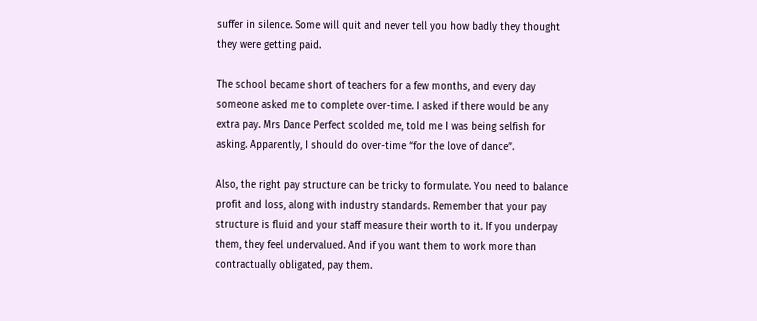suffer in silence. Some will quit and never tell you how badly they thought they were getting paid.

The school became short of teachers for a few months, and every day someone asked me to complete over-time. I asked if there would be any extra pay. Mrs Dance Perfect scolded me, told me I was being selfish for asking. Apparently, I should do over-time “for the love of dance”.

Also, the right pay structure can be tricky to formulate. You need to balance profit and loss, along with industry standards. Remember that your pay structure is fluid and your staff measure their worth to it. If you underpay them, they feel undervalued. And if you want them to work more than contractually obligated, pay them.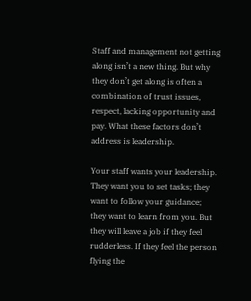Staff and management not getting along isn’t a new thing. But why they don’t get along is often a combination of trust issues, respect, lacking opportunity and pay. What these factors don’t address is leadership.

Your staff wants your leadership. They want you to set tasks; they want to follow your guidance; they want to learn from you. But they will leave a job if they feel rudderless. If they feel the person flying the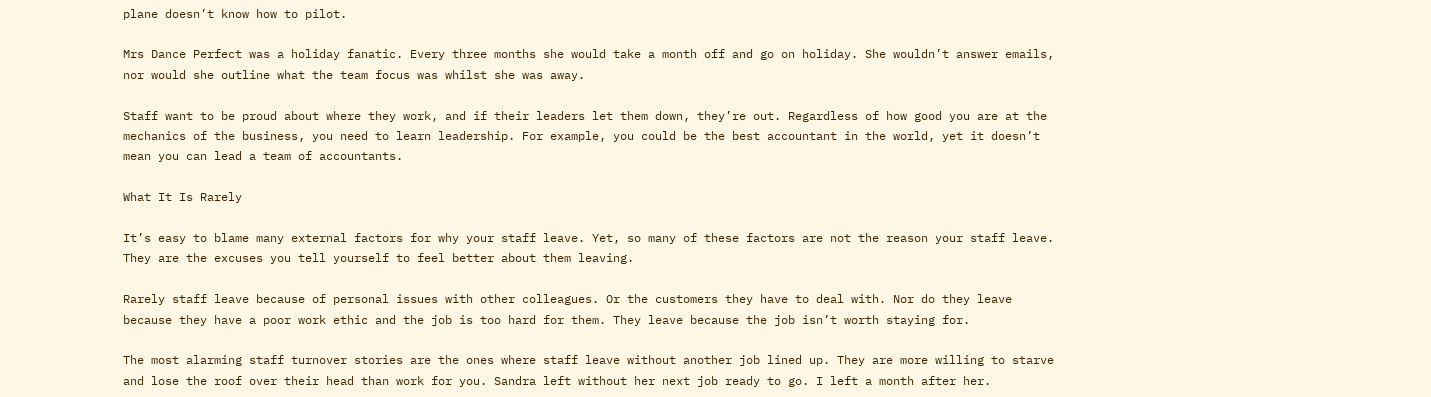plane doesn’t know how to pilot.

Mrs Dance Perfect was a holiday fanatic. Every three months she would take a month off and go on holiday. She wouldn’t answer emails, nor would she outline what the team focus was whilst she was away.

Staff want to be proud about where they work, and if their leaders let them down, they’re out. Regardless of how good you are at the mechanics of the business, you need to learn leadership. For example, you could be the best accountant in the world, yet it doesn’t mean you can lead a team of accountants.

What It Is Rarely

It’s easy to blame many external factors for why your staff leave. Yet, so many of these factors are not the reason your staff leave. They are the excuses you tell yourself to feel better about them leaving.

Rarely staff leave because of personal issues with other colleagues. Or the customers they have to deal with. Nor do they leave because they have a poor work ethic and the job is too hard for them. They leave because the job isn’t worth staying for.

The most alarming staff turnover stories are the ones where staff leave without another job lined up. They are more willing to starve and lose the roof over their head than work for you. Sandra left without her next job ready to go. I left a month after her.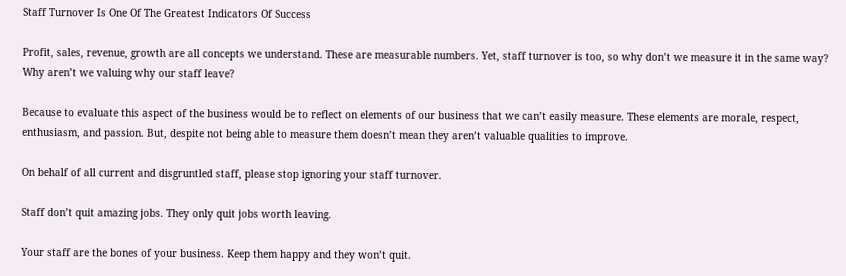Staff Turnover Is One Of The Greatest Indicators Of Success

Profit, sales, revenue, growth are all concepts we understand. These are measurable numbers. Yet, staff turnover is too, so why don’t we measure it in the same way? Why aren’t we valuing why our staff leave?

Because to evaluate this aspect of the business would be to reflect on elements of our business that we can’t easily measure. These elements are morale, respect, enthusiasm, and passion. But, despite not being able to measure them doesn’t mean they aren’t valuable qualities to improve.

On behalf of all current and disgruntled staff, please stop ignoring your staff turnover.

Staff don’t quit amazing jobs. They only quit jobs worth leaving.

Your staff are the bones of your business. Keep them happy and they won’t quit.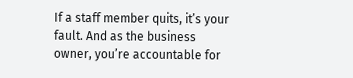If a staff member quits, it’s your fault. And as the business owner, you’re accountable for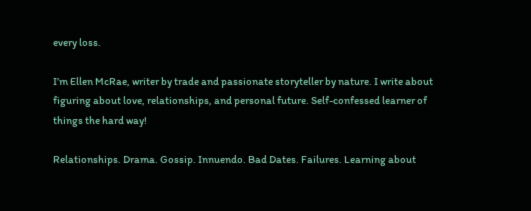every loss.

I’m Ellen McRae, writer by trade and passionate storyteller by nature. I write about figuring about love, relationships, and personal future. Self-confessed learner of things the hard way!

Relationships. Drama. Gossip. Innuendo. Bad Dates. Failures. Learning about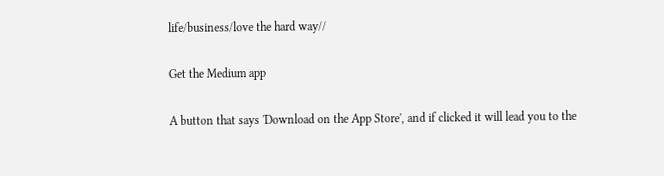life/business/love the hard way//

Get the Medium app

A button that says 'Download on the App Store', and if clicked it will lead you to the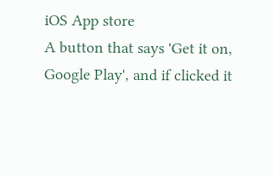iOS App store
A button that says 'Get it on, Google Play', and if clicked it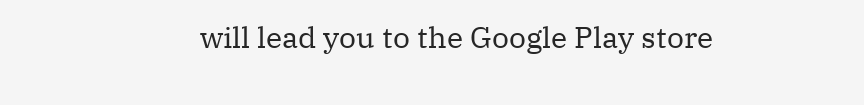will lead you to the Google Play store